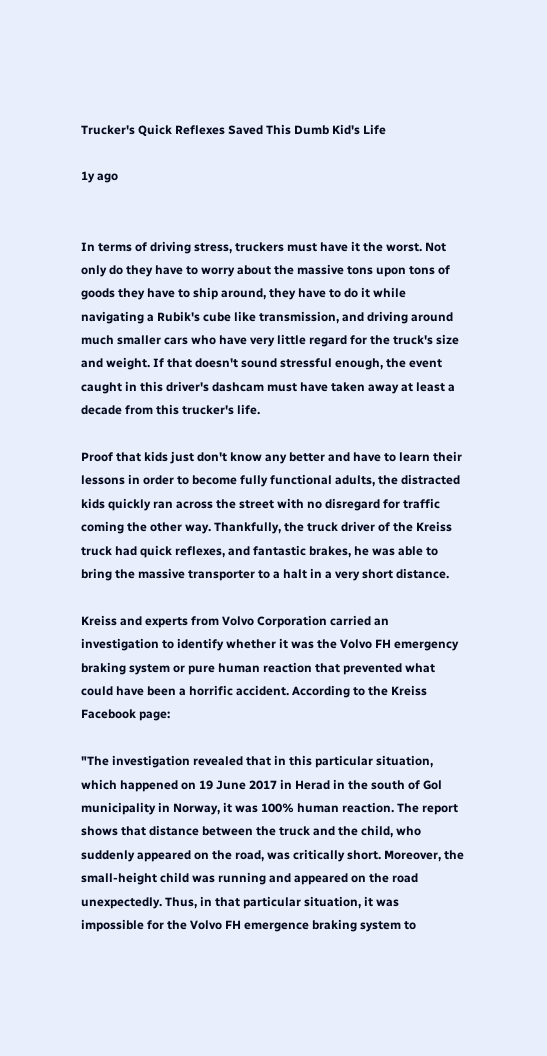Trucker's Quick Reflexes Saved This Dumb Kid's Life

1y ago


In terms of driving stress, truckers must have it the worst. Not only do they have to worry about the massive tons upon tons of goods they have to ship around, they have to do it while navigating a Rubik's cube like transmission, and driving around much smaller cars who have very little regard for the truck's size and weight. If that doesn't sound stressful enough, the event caught in this driver's dashcam must have taken away at least a decade from this trucker's life.

Proof that kids just don't know any better and have to learn their lessons in order to become fully functional adults, the distracted kids quickly ran across the street with no disregard for traffic coming the other way. Thankfully, the truck driver of the Kreiss truck had quick reflexes, and fantastic brakes, he was able to bring the massive transporter to a halt in a very short distance.

Kreiss and experts from Volvo Corporation carried an investigation to identify whether it was the Volvo FH emergency braking system or pure human reaction that prevented what could have been a horrific accident. According to the Kreiss Facebook page:

"The investigation revealed that in this particular situation, which happened on 19 June 2017 in Herad in the south of Gol municipality in Norway, it was 100% human reaction. The report shows that distance between the truck and the child, who suddenly appeared on the road, was critically short. Moreover, the small-height child was running and appeared on the road unexpectedly. Thus, in that particular situation, it was impossible for the Volvo FH emergence braking system to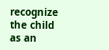recognize the child as an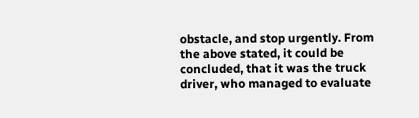obstacle, and stop urgently. From the above stated, it could be concluded, that it was the truck driver, who managed to evaluate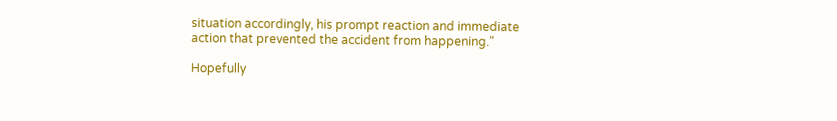situation accordingly, his prompt reaction and immediate action that prevented the accident from happening."

Hopefully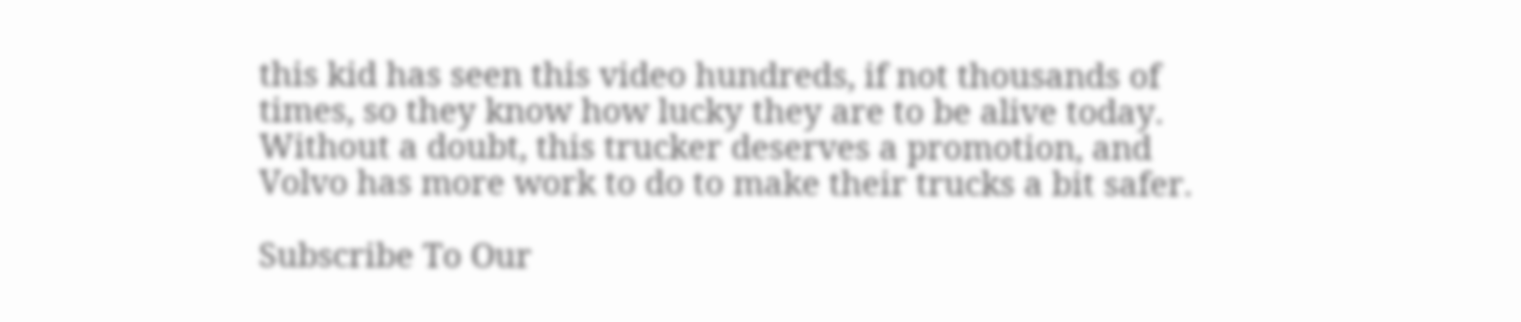this kid has seen this video hundreds, if not thousands of times, so they know how lucky they are to be alive today. Without a doubt, this trucker deserves a promotion, and Volvo has more work to do to make their trucks a bit safer.

Subscribe To Our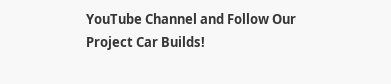YouTube Channel and Follow Our Project Car Builds!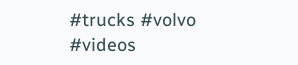#trucks #volvo #videos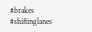#brakes #shiftinglanes